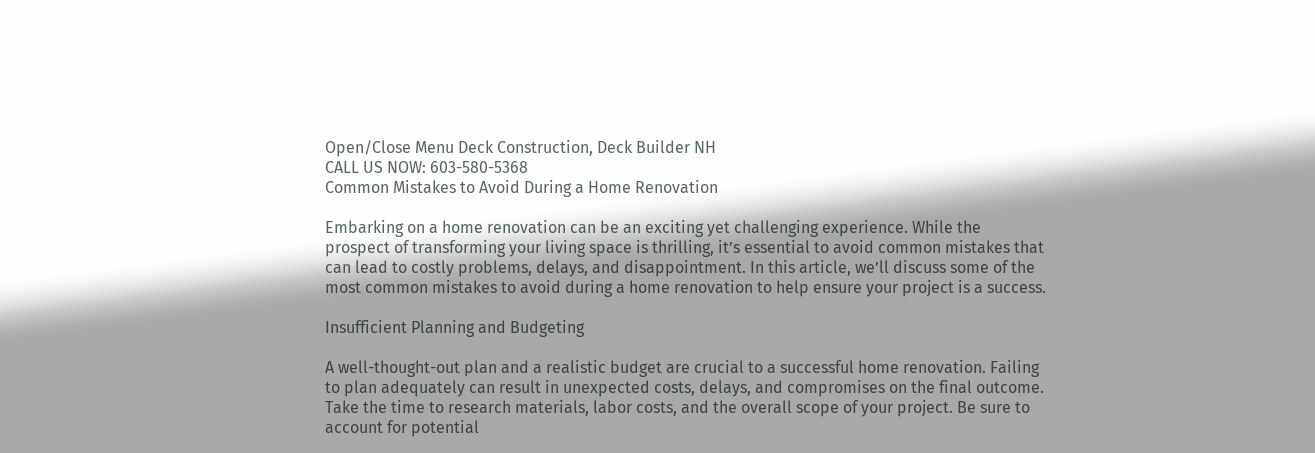Open/Close Menu Deck Construction, Deck Builder NH
CALL US NOW: 603-580-5368
Common Mistakes to Avoid During a Home Renovation

Embarking on a home renovation can be an exciting yet challenging experience. While the prospect of transforming your living space is thrilling, it’s essential to avoid common mistakes that can lead to costly problems, delays, and disappointment. In this article, we’ll discuss some of the most common mistakes to avoid during a home renovation to help ensure your project is a success.

Insufficient Planning and Budgeting

A well-thought-out plan and a realistic budget are crucial to a successful home renovation. Failing to plan adequately can result in unexpected costs, delays, and compromises on the final outcome. Take the time to research materials, labor costs, and the overall scope of your project. Be sure to account for potential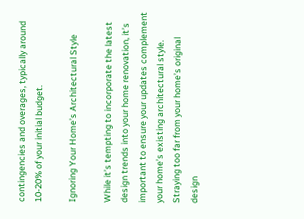contingencies and overages, typically around 10-20% of your initial budget.

Ignoring Your Home’s Architectural Style

While it’s tempting to incorporate the latest design trends into your home renovation, it’s important to ensure your updates complement your home’s existing architectural style. Straying too far from your home’s original design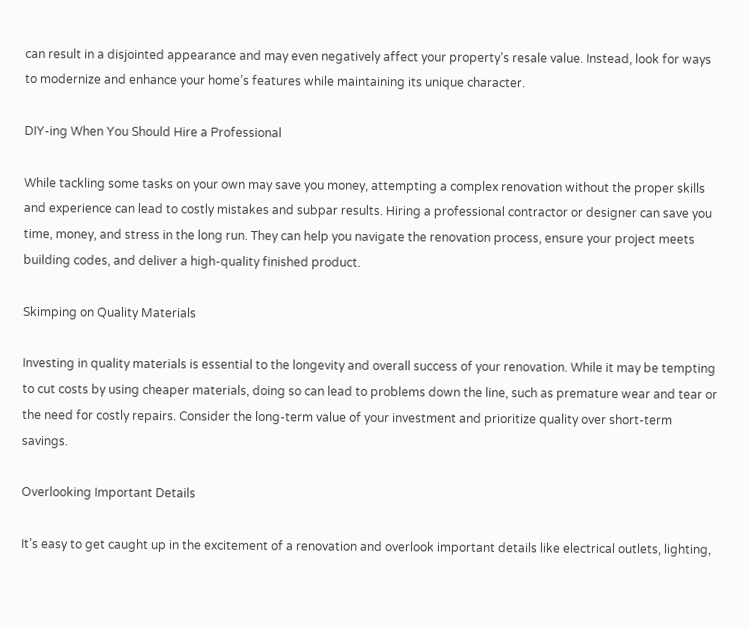can result in a disjointed appearance and may even negatively affect your property’s resale value. Instead, look for ways to modernize and enhance your home’s features while maintaining its unique character.

DIY-ing When You Should Hire a Professional

While tackling some tasks on your own may save you money, attempting a complex renovation without the proper skills and experience can lead to costly mistakes and subpar results. Hiring a professional contractor or designer can save you time, money, and stress in the long run. They can help you navigate the renovation process, ensure your project meets building codes, and deliver a high-quality finished product.

Skimping on Quality Materials

Investing in quality materials is essential to the longevity and overall success of your renovation. While it may be tempting to cut costs by using cheaper materials, doing so can lead to problems down the line, such as premature wear and tear or the need for costly repairs. Consider the long-term value of your investment and prioritize quality over short-term savings.

Overlooking Important Details

It’s easy to get caught up in the excitement of a renovation and overlook important details like electrical outlets, lighting,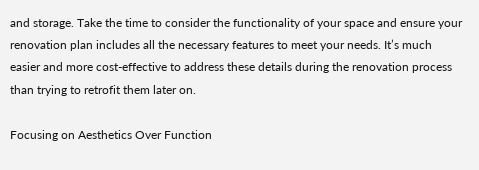and storage. Take the time to consider the functionality of your space and ensure your renovation plan includes all the necessary features to meet your needs. It’s much easier and more cost-effective to address these details during the renovation process than trying to retrofit them later on.

Focusing on Aesthetics Over Function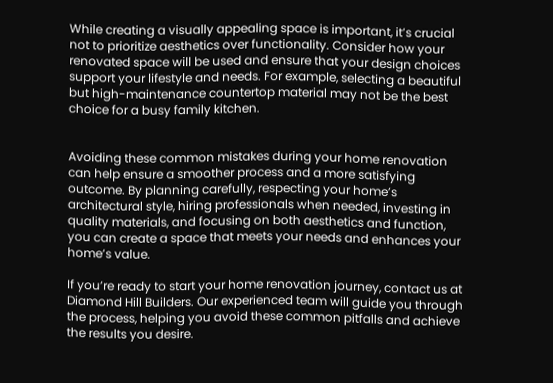While creating a visually appealing space is important, it’s crucial not to prioritize aesthetics over functionality. Consider how your renovated space will be used and ensure that your design choices support your lifestyle and needs. For example, selecting a beautiful but high-maintenance countertop material may not be the best choice for a busy family kitchen.


Avoiding these common mistakes during your home renovation can help ensure a smoother process and a more satisfying outcome. By planning carefully, respecting your home’s architectural style, hiring professionals when needed, investing in quality materials, and focusing on both aesthetics and function, you can create a space that meets your needs and enhances your home’s value.

If you’re ready to start your home renovation journey, contact us at Diamond Hill Builders. Our experienced team will guide you through the process, helping you avoid these common pitfalls and achieve the results you desire.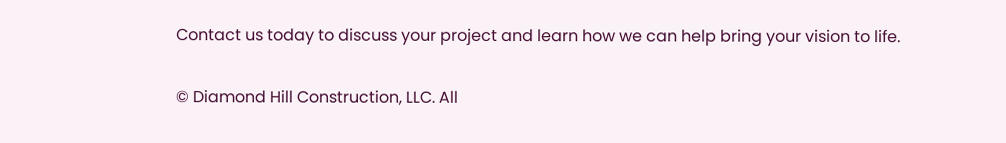Contact us today to discuss your project and learn how we can help bring your vision to life.

© Diamond Hill Construction, LLC. All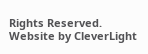Rights Reserved.
Website by CleverLight